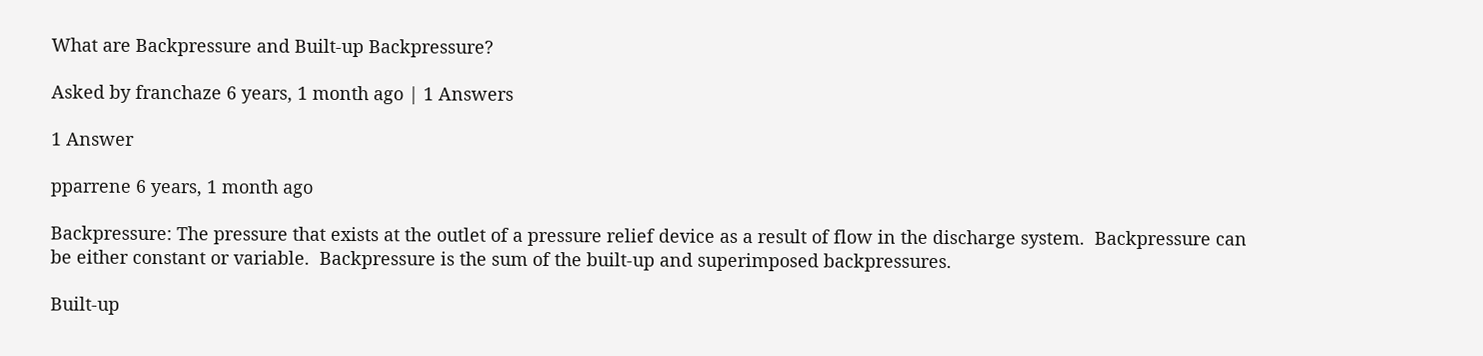What are Backpressure and Built-up Backpressure?

Asked by franchaze 6 years, 1 month ago | 1 Answers

1 Answer

pparrene 6 years, 1 month ago

Backpressure: The pressure that exists at the outlet of a pressure relief device as a result of flow in the discharge system.  Backpressure can be either constant or variable.  Backpressure is the sum of the built-up and superimposed backpressures.

Built-up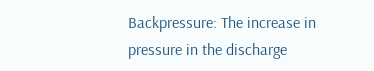Backpressure: The increase in pressure in the discharge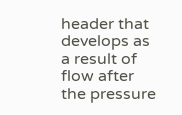header that develops as a result of flow after the pressure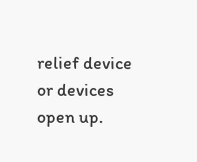relief device or devices open up.